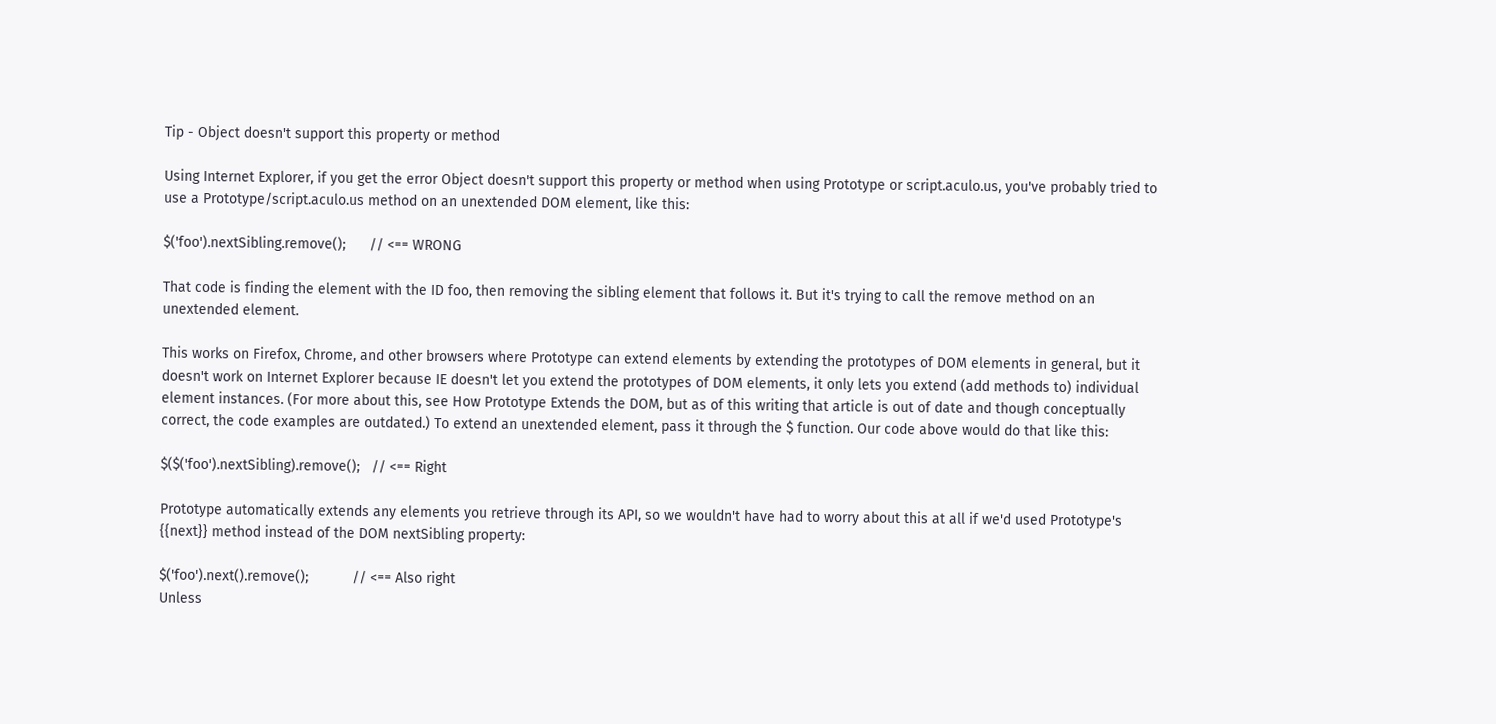Tip - Object doesn't support this property or method

Using Internet Explorer, if you get the error Object doesn't support this property or method when using Prototype or script.aculo.us, you've probably tried to use a Prototype/script.aculo.us method on an unextended DOM element, like this:

$('foo').nextSibling.remove();      // <== WRONG

That code is finding the element with the ID foo, then removing the sibling element that follows it. But it's trying to call the remove method on an unextended element.

This works on Firefox, Chrome, and other browsers where Prototype can extend elements by extending the prototypes of DOM elements in general, but it doesn't work on Internet Explorer because IE doesn't let you extend the prototypes of DOM elements, it only lets you extend (add methods to) individual element instances. (For more about this, see How Prototype Extends the DOM, but as of this writing that article is out of date and though conceptually correct, the code examples are outdated.) To extend an unextended element, pass it through the $ function. Our code above would do that like this:

$($('foo').nextSibling).remove();   // <== Right

Prototype automatically extends any elements you retrieve through its API, so we wouldn't have had to worry about this at all if we'd used Prototype's {{next}} method instead of the DOM nextSibling property:

$('foo').next().remove();           // <== Also right
Unless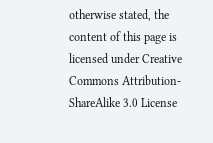otherwise stated, the content of this page is licensed under Creative Commons Attribution-ShareAlike 3.0 License